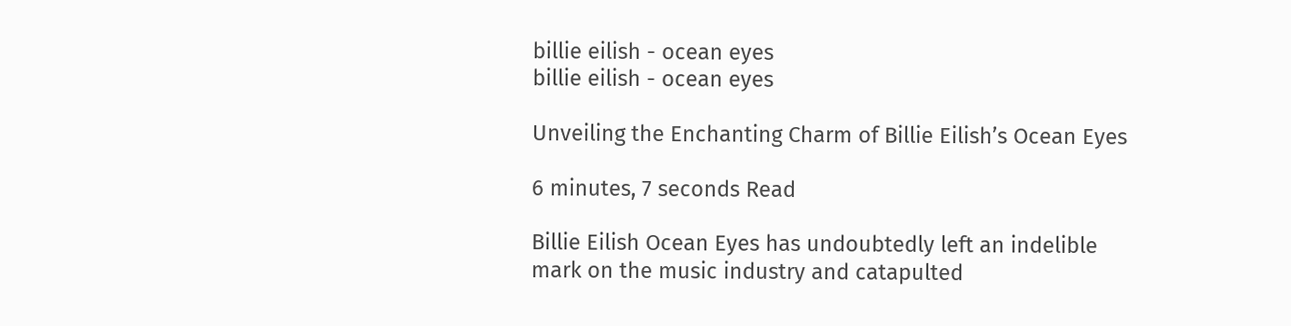billie eilish - ocean eyes
billie eilish - ocean eyes

Unveiling the Enchanting Charm of Billie Eilish’s Ocean Eyes

6 minutes, 7 seconds Read

Billie Eilish Ocean Eyes has undoubtedly left an indelible mark on the music industry and catapulted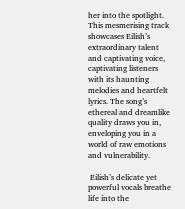her into the spotlight. This mesmerising track showcases Eilish’s extraordinary talent and captivating voice, captivating listeners with its haunting melodies and heartfelt lyrics. The song’s ethereal and dreamlike quality draws you in, enveloping you in a world of raw emotions and vulnerability.

 Eilish’s delicate yet powerful vocals breathe life into the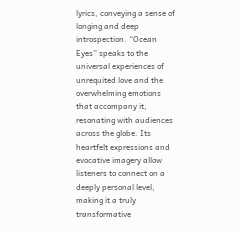lyrics, conveying a sense of longing and deep introspection. “Ocean Eyes” speaks to the universal experiences of unrequited love and the overwhelming emotions that accompany it, resonating with audiences across the globe. Its heartfelt expressions and evocative imagery allow listeners to connect on a deeply personal level, making it a truly transformative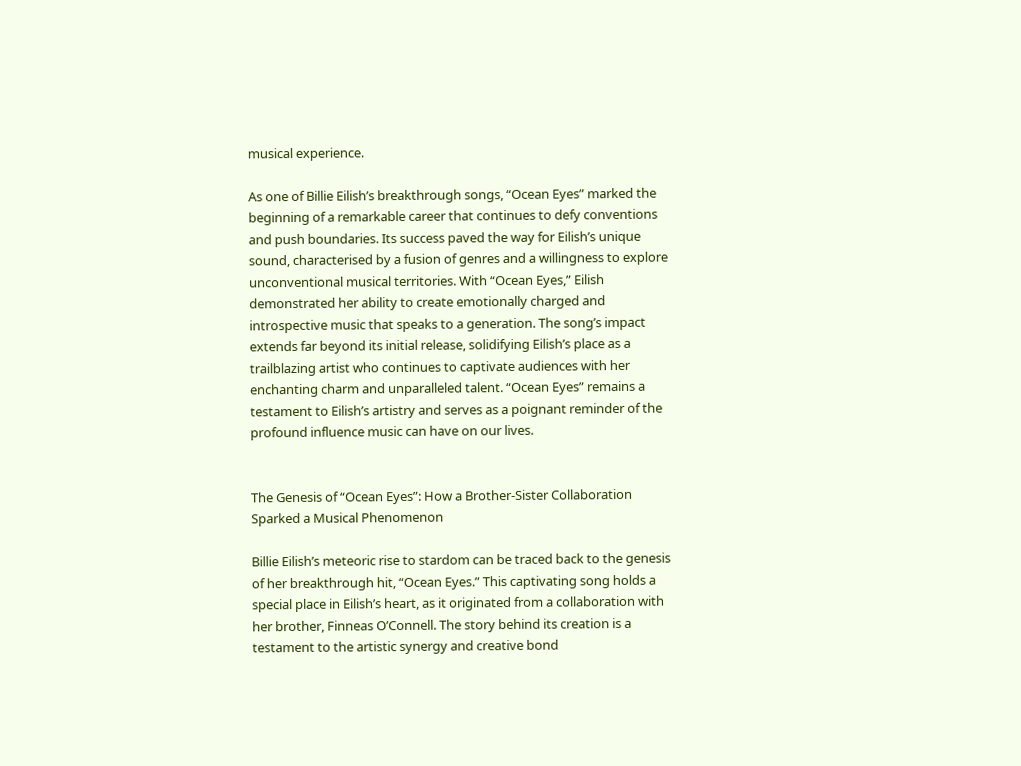musical experience.

As one of Billie Eilish’s breakthrough songs, “Ocean Eyes” marked the beginning of a remarkable career that continues to defy conventions and push boundaries. Its success paved the way for Eilish’s unique sound, characterised by a fusion of genres and a willingness to explore unconventional musical territories. With “Ocean Eyes,” Eilish demonstrated her ability to create emotionally charged and introspective music that speaks to a generation. The song’s impact extends far beyond its initial release, solidifying Eilish’s place as a trailblazing artist who continues to captivate audiences with her enchanting charm and unparalleled talent. “Ocean Eyes” remains a testament to Eilish’s artistry and serves as a poignant reminder of the profound influence music can have on our lives.


The Genesis of “Ocean Eyes”: How a Brother-Sister Collaboration Sparked a Musical Phenomenon

Billie Eilish’s meteoric rise to stardom can be traced back to the genesis of her breakthrough hit, “Ocean Eyes.” This captivating song holds a special place in Eilish’s heart, as it originated from a collaboration with her brother, Finneas O’Connell. The story behind its creation is a testament to the artistic synergy and creative bond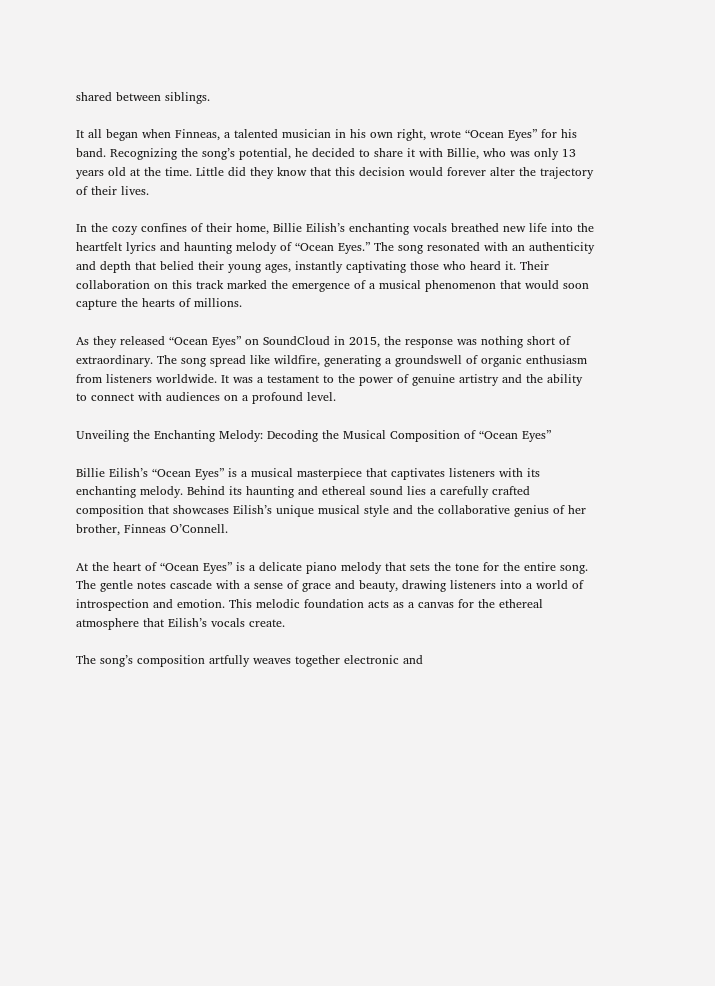shared between siblings.

It all began when Finneas, a talented musician in his own right, wrote “Ocean Eyes” for his band. Recognizing the song’s potential, he decided to share it with Billie, who was only 13 years old at the time. Little did they know that this decision would forever alter the trajectory of their lives.

In the cozy confines of their home, Billie Eilish’s enchanting vocals breathed new life into the heartfelt lyrics and haunting melody of “Ocean Eyes.” The song resonated with an authenticity and depth that belied their young ages, instantly captivating those who heard it. Their collaboration on this track marked the emergence of a musical phenomenon that would soon capture the hearts of millions.

As they released “Ocean Eyes” on SoundCloud in 2015, the response was nothing short of extraordinary. The song spread like wildfire, generating a groundswell of organic enthusiasm from listeners worldwide. It was a testament to the power of genuine artistry and the ability to connect with audiences on a profound level.

Unveiling the Enchanting Melody: Decoding the Musical Composition of “Ocean Eyes”

Billie Eilish’s “Ocean Eyes” is a musical masterpiece that captivates listeners with its enchanting melody. Behind its haunting and ethereal sound lies a carefully crafted composition that showcases Eilish’s unique musical style and the collaborative genius of her brother, Finneas O’Connell.

At the heart of “Ocean Eyes” is a delicate piano melody that sets the tone for the entire song. The gentle notes cascade with a sense of grace and beauty, drawing listeners into a world of introspection and emotion. This melodic foundation acts as a canvas for the ethereal atmosphere that Eilish’s vocals create.

The song’s composition artfully weaves together electronic and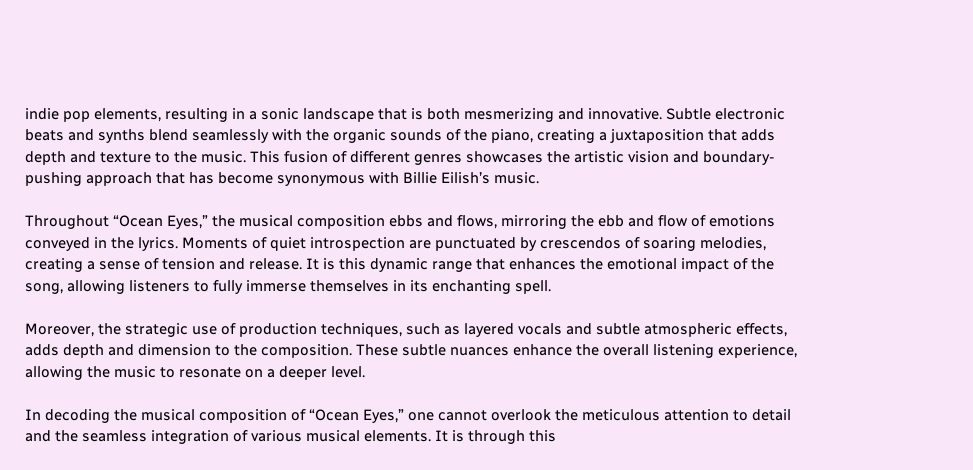indie pop elements, resulting in a sonic landscape that is both mesmerizing and innovative. Subtle electronic beats and synths blend seamlessly with the organic sounds of the piano, creating a juxtaposition that adds depth and texture to the music. This fusion of different genres showcases the artistic vision and boundary-pushing approach that has become synonymous with Billie Eilish’s music.

Throughout “Ocean Eyes,” the musical composition ebbs and flows, mirroring the ebb and flow of emotions conveyed in the lyrics. Moments of quiet introspection are punctuated by crescendos of soaring melodies, creating a sense of tension and release. It is this dynamic range that enhances the emotional impact of the song, allowing listeners to fully immerse themselves in its enchanting spell.

Moreover, the strategic use of production techniques, such as layered vocals and subtle atmospheric effects, adds depth and dimension to the composition. These subtle nuances enhance the overall listening experience, allowing the music to resonate on a deeper level.

In decoding the musical composition of “Ocean Eyes,” one cannot overlook the meticulous attention to detail and the seamless integration of various musical elements. It is through this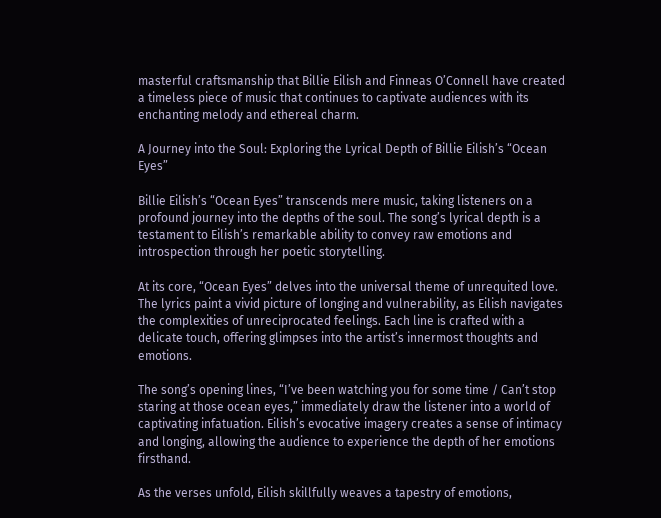masterful craftsmanship that Billie Eilish and Finneas O’Connell have created a timeless piece of music that continues to captivate audiences with its enchanting melody and ethereal charm.

A Journey into the Soul: Exploring the Lyrical Depth of Billie Eilish’s “Ocean Eyes”

Billie Eilish’s “Ocean Eyes” transcends mere music, taking listeners on a profound journey into the depths of the soul. The song’s lyrical depth is a testament to Eilish’s remarkable ability to convey raw emotions and introspection through her poetic storytelling.

At its core, “Ocean Eyes” delves into the universal theme of unrequited love. The lyrics paint a vivid picture of longing and vulnerability, as Eilish navigates the complexities of unreciprocated feelings. Each line is crafted with a delicate touch, offering glimpses into the artist’s innermost thoughts and emotions.

The song’s opening lines, “I’ve been watching you for some time / Can’t stop staring at those ocean eyes,” immediately draw the listener into a world of captivating infatuation. Eilish’s evocative imagery creates a sense of intimacy and longing, allowing the audience to experience the depth of her emotions firsthand.

As the verses unfold, Eilish skillfully weaves a tapestry of emotions,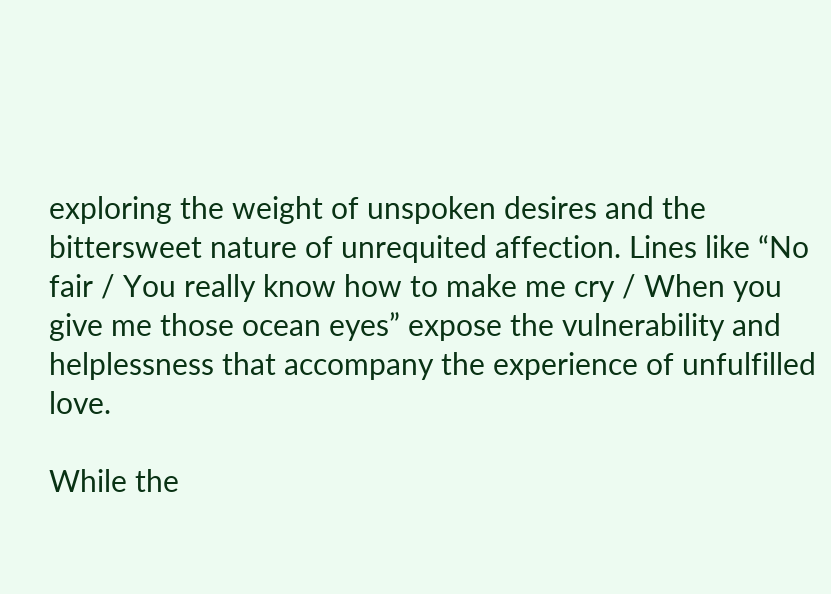exploring the weight of unspoken desires and the bittersweet nature of unrequited affection. Lines like “No fair / You really know how to make me cry / When you give me those ocean eyes” expose the vulnerability and helplessness that accompany the experience of unfulfilled love.

While the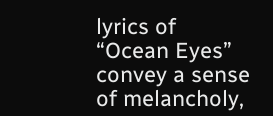lyrics of “Ocean Eyes” convey a sense of melancholy,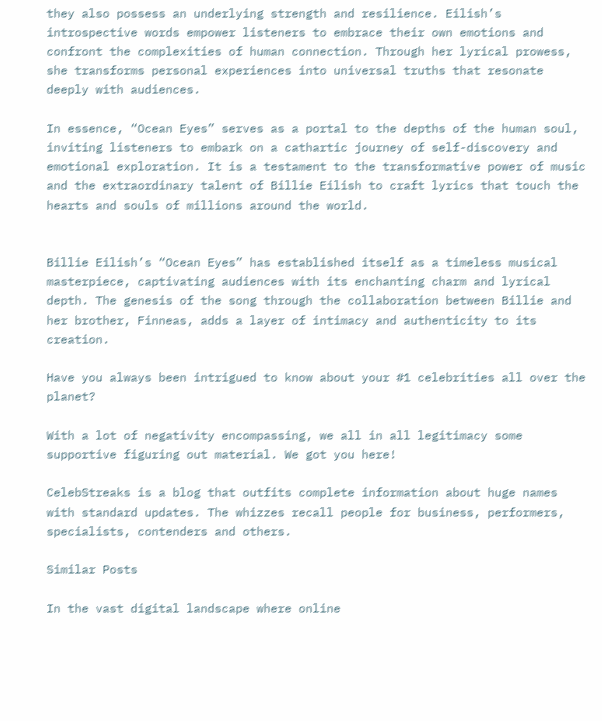they also possess an underlying strength and resilience. Eilish’s introspective words empower listeners to embrace their own emotions and confront the complexities of human connection. Through her lyrical prowess, she transforms personal experiences into universal truths that resonate deeply with audiences.

In essence, “Ocean Eyes” serves as a portal to the depths of the human soul, inviting listeners to embark on a cathartic journey of self-discovery and emotional exploration. It is a testament to the transformative power of music and the extraordinary talent of Billie Eilish to craft lyrics that touch the hearts and souls of millions around the world.


Billie Eilish’s “Ocean Eyes” has established itself as a timeless musical masterpiece, captivating audiences with its enchanting charm and lyrical depth. The genesis of the song through the collaboration between Billie and her brother, Finneas, adds a layer of intimacy and authenticity to its creation.

Have you always been intrigued to know about your #1 celebrities all over the planet?

With a lot of negativity encompassing, we all in all legitimacy some supportive figuring out material. We got you here!

CelebStreaks is a blog that outfits complete information about huge names with standard updates. The whizzes recall people for business, performers, specialists, contenders and others.

Similar Posts

In the vast digital landscape where online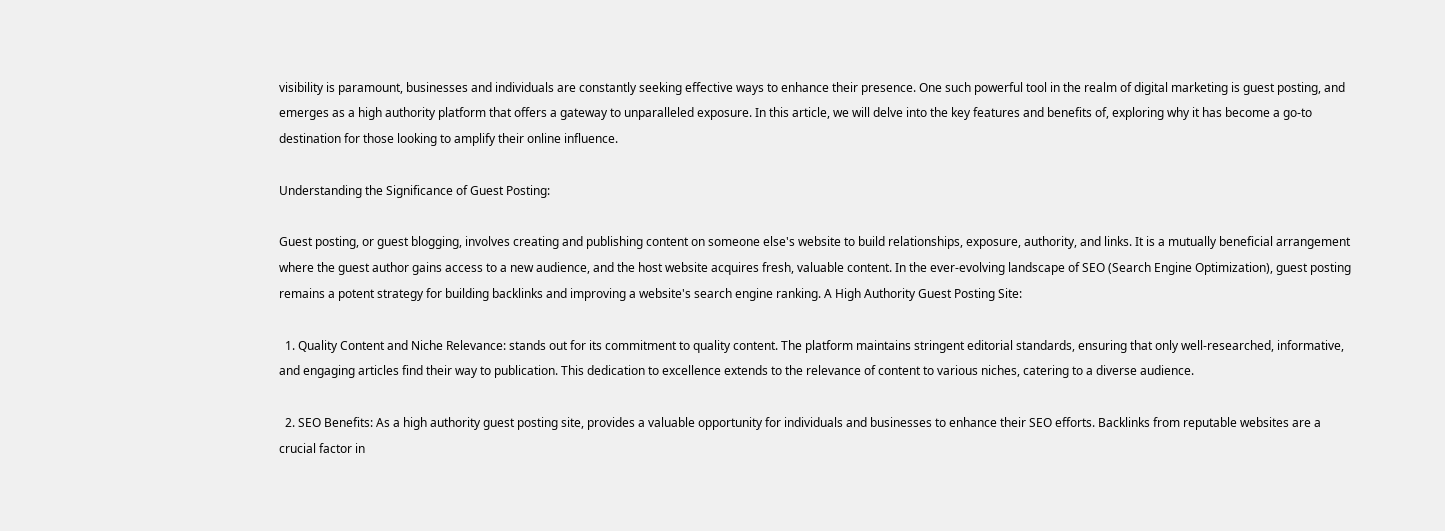visibility is paramount, businesses and individuals are constantly seeking effective ways to enhance their presence. One such powerful tool in the realm of digital marketing is guest posting, and emerges as a high authority platform that offers a gateway to unparalleled exposure. In this article, we will delve into the key features and benefits of, exploring why it has become a go-to destination for those looking to amplify their online influence.

Understanding the Significance of Guest Posting:

Guest posting, or guest blogging, involves creating and publishing content on someone else's website to build relationships, exposure, authority, and links. It is a mutually beneficial arrangement where the guest author gains access to a new audience, and the host website acquires fresh, valuable content. In the ever-evolving landscape of SEO (Search Engine Optimization), guest posting remains a potent strategy for building backlinks and improving a website's search engine ranking. A High Authority Guest Posting Site:

  1. Quality Content and Niche Relevance: stands out for its commitment to quality content. The platform maintains stringent editorial standards, ensuring that only well-researched, informative, and engaging articles find their way to publication. This dedication to excellence extends to the relevance of content to various niches, catering to a diverse audience.

  2. SEO Benefits: As a high authority guest posting site, provides a valuable opportunity for individuals and businesses to enhance their SEO efforts. Backlinks from reputable websites are a crucial factor in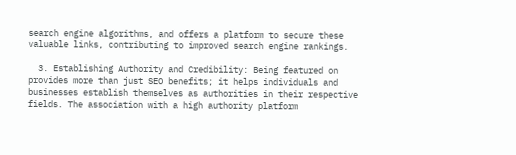search engine algorithms, and offers a platform to secure these valuable links, contributing to improved search engine rankings.

  3. Establishing Authority and Credibility: Being featured on provides more than just SEO benefits; it helps individuals and businesses establish themselves as authorities in their respective fields. The association with a high authority platform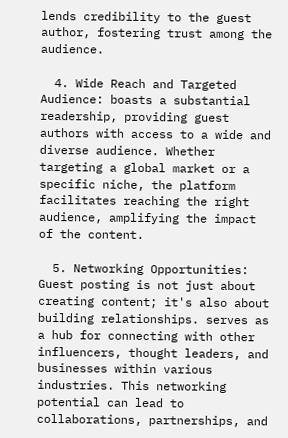lends credibility to the guest author, fostering trust among the audience.

  4. Wide Reach and Targeted Audience: boasts a substantial readership, providing guest authors with access to a wide and diverse audience. Whether targeting a global market or a specific niche, the platform facilitates reaching the right audience, amplifying the impact of the content.

  5. Networking Opportunities: Guest posting is not just about creating content; it's also about building relationships. serves as a hub for connecting with other influencers, thought leaders, and businesses within various industries. This networking potential can lead to collaborations, partnerships, and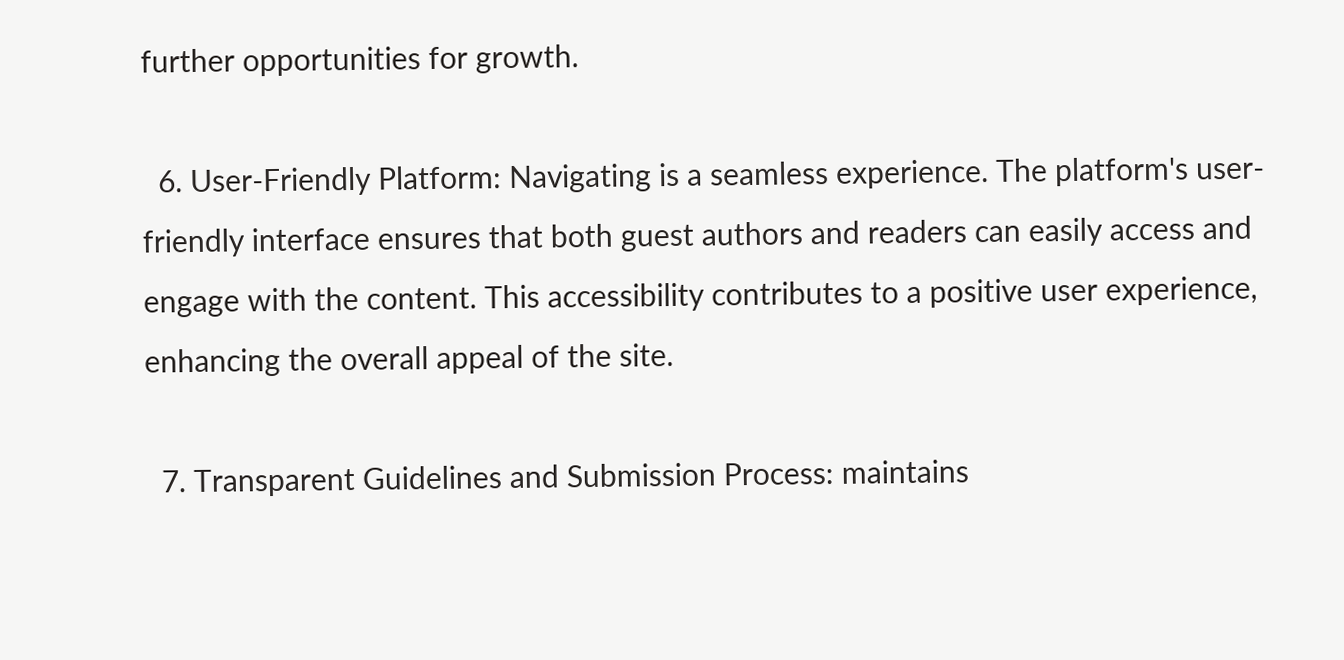further opportunities for growth.

  6. User-Friendly Platform: Navigating is a seamless experience. The platform's user-friendly interface ensures that both guest authors and readers can easily access and engage with the content. This accessibility contributes to a positive user experience, enhancing the overall appeal of the site.

  7. Transparent Guidelines and Submission Process: maintains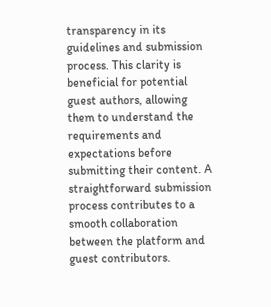transparency in its guidelines and submission process. This clarity is beneficial for potential guest authors, allowing them to understand the requirements and expectations before submitting their content. A straightforward submission process contributes to a smooth collaboration between the platform and guest contributors.